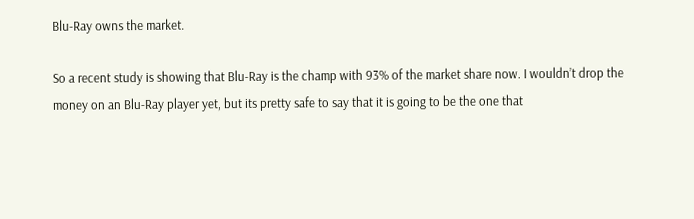Blu-Ray owns the market.

So a recent study is showing that Blu-Ray is the champ with 93% of the market share now. I wouldn’t drop the money on an Blu-Ray player yet, but its pretty safe to say that it is going to be the one that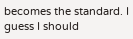becomes the standard. I guess I should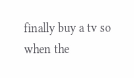finally buy a tv so when the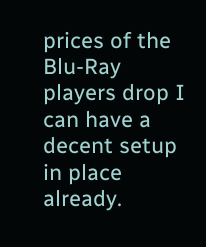prices of the Blu-Ray players drop I can have a decent setup in place already.